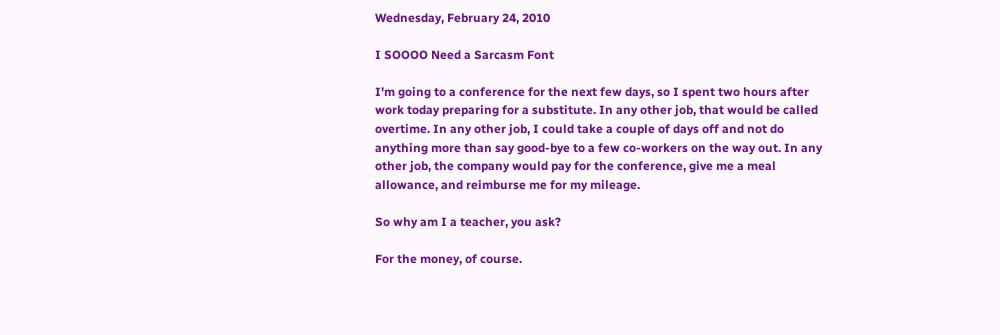Wednesday, February 24, 2010

I SOOOO Need a Sarcasm Font

I'm going to a conference for the next few days, so I spent two hours after work today preparing for a substitute. In any other job, that would be called overtime. In any other job, I could take a couple of days off and not do anything more than say good-bye to a few co-workers on the way out. In any other job, the company would pay for the conference, give me a meal allowance, and reimburse me for my mileage.

So why am I a teacher, you ask?

For the money, of course.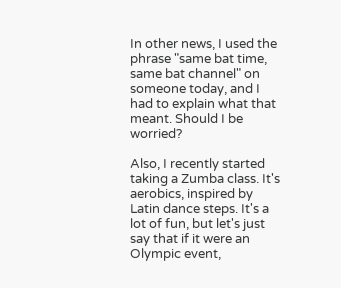In other news, I used the phrase "same bat time, same bat channel" on someone today, and I had to explain what that meant. Should I be worried?

Also, I recently started taking a Zumba class. It's aerobics, inspired by Latin dance steps. It's a lot of fun, but let's just say that if it were an Olympic event,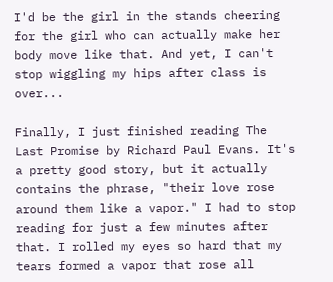I'd be the girl in the stands cheering for the girl who can actually make her body move like that. And yet, I can't stop wiggling my hips after class is over...

Finally, I just finished reading The Last Promise by Richard Paul Evans. It's a pretty good story, but it actually contains the phrase, "their love rose around them like a vapor." I had to stop reading for just a few minutes after that. I rolled my eyes so hard that my tears formed a vapor that rose all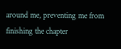around me, preventing me from finishing the chapter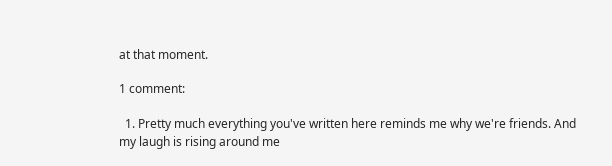at that moment.

1 comment:

  1. Pretty much everything you've written here reminds me why we're friends. And my laugh is rising around me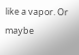like a vapor. Or maybe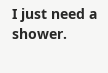I just need a shower.